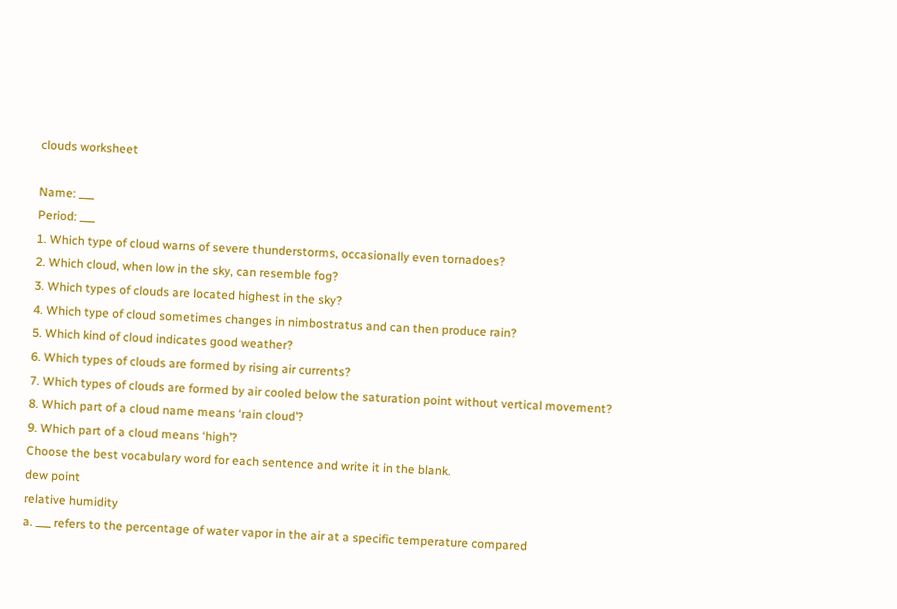clouds worksheet

Name: ___
Period: ___
1. Which type of cloud warns of severe thunderstorms, occasionally even tornadoes?
2. Which cloud, when low in the sky, can resemble fog?
3. Which types of clouds are located highest in the sky?
4. Which type of cloud sometimes changes in nimbostratus and can then produce rain?
5. Which kind of cloud indicates good weather?
6. Which types of clouds are formed by rising air currents?
7. Which types of clouds are formed by air cooled below the saturation point without vertical movement?
8. Which part of a cloud name means ‘rain cloud’?
9. Which part of a cloud means ‘high’?
Choose the best vocabulary word for each sentence and write it in the blank.
dew point
relative humidity
a. ___ refers to the percentage of water vapor in the air at a specific temperature compared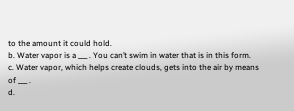to the amount it could hold.
b. Water vapor is a ___ . You can’t swim in water that is in this form.
c. Water vapor, which helps create clouds, gets into the air by means of ___ .
d.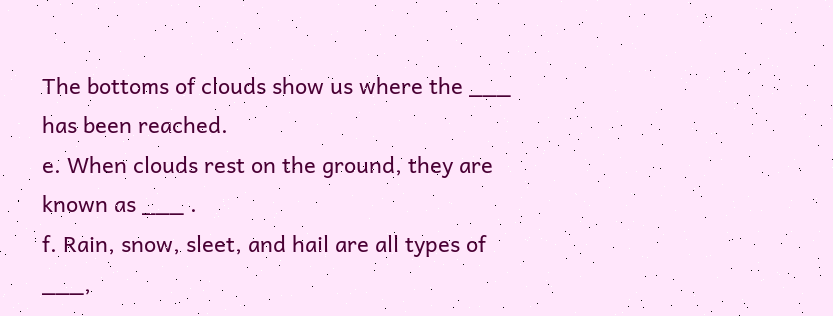The bottoms of clouds show us where the ___ has been reached.
e. When clouds rest on the ground, they are known as ___ .
f. Rain, snow, sleet, and hail are all types of ___,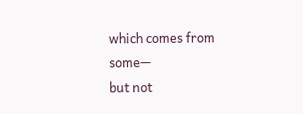which comes from some—
but not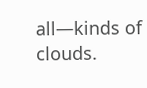all—kinds of clouds.